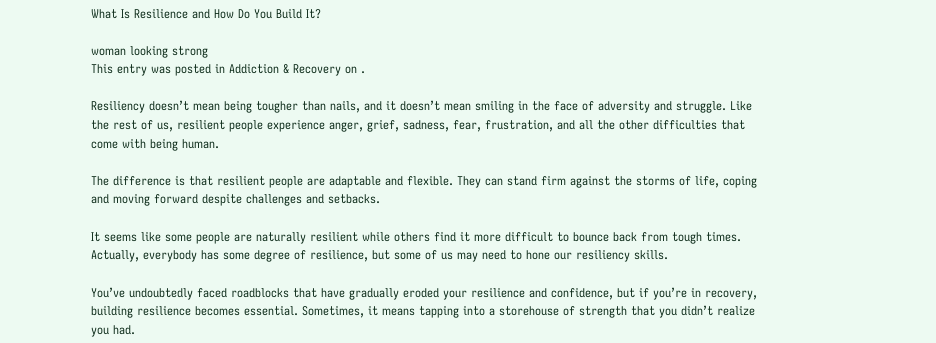What Is Resilience and How Do You Build It?

woman looking strong
This entry was posted in Addiction & Recovery on .

Resiliency doesn’t mean being tougher than nails, and it doesn’t mean smiling in the face of adversity and struggle. Like the rest of us, resilient people experience anger, grief, sadness, fear, frustration, and all the other difficulties that come with being human.

The difference is that resilient people are adaptable and flexible. They can stand firm against the storms of life, coping and moving forward despite challenges and setbacks.

It seems like some people are naturally resilient while others find it more difficult to bounce back from tough times. Actually, everybody has some degree of resilience, but some of us may need to hone our resiliency skills.

You’ve undoubtedly faced roadblocks that have gradually eroded your resilience and confidence, but if you’re in recovery, building resilience becomes essential. Sometimes, it means tapping into a storehouse of strength that you didn’t realize you had.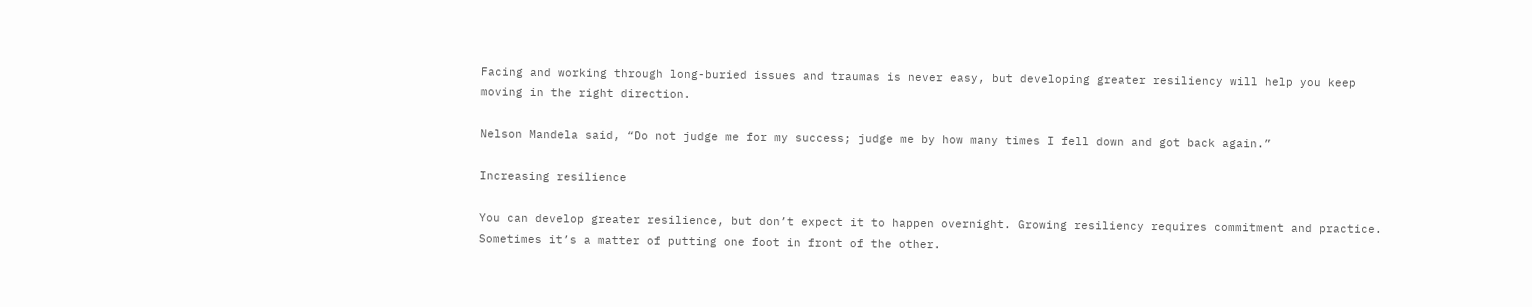Facing and working through long-buried issues and traumas is never easy, but developing greater resiliency will help you keep moving in the right direction.

Nelson Mandela said, “Do not judge me for my success; judge me by how many times I fell down and got back again.”

Increasing resilience

You can develop greater resilience, but don’t expect it to happen overnight. Growing resiliency requires commitment and practice. Sometimes it’s a matter of putting one foot in front of the other.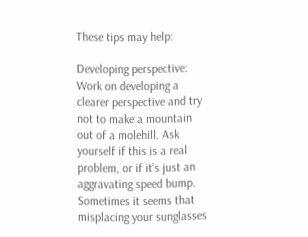These tips may help:

Developing perspective: Work on developing a clearer perspective and try not to make a mountain out of a molehill. Ask yourself if this is a real problem, or if it’s just an aggravating speed bump. Sometimes it seems that misplacing your sunglasses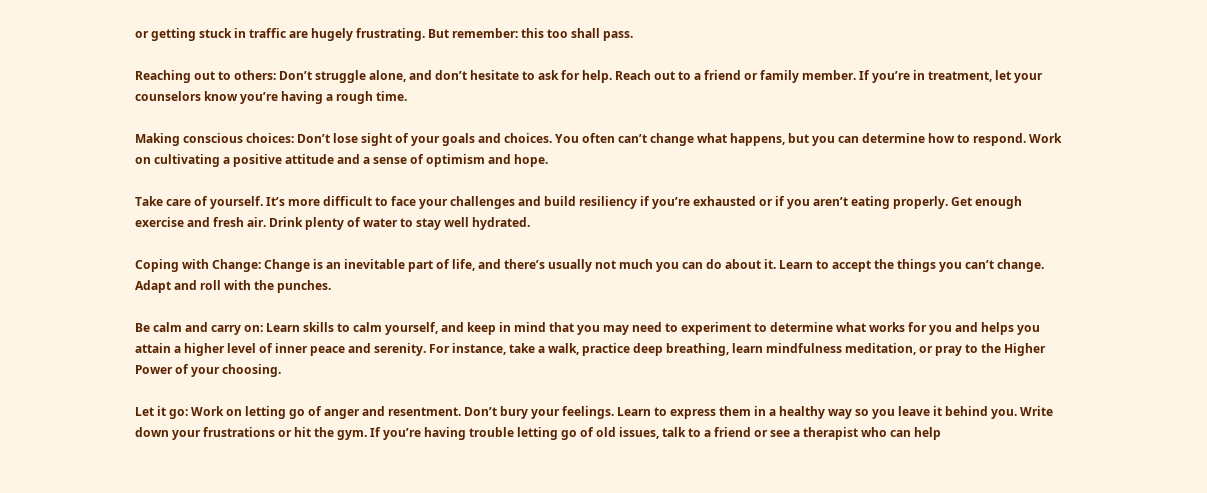or getting stuck in traffic are hugely frustrating. But remember: this too shall pass.

Reaching out to others: Don’t struggle alone, and don’t hesitate to ask for help. Reach out to a friend or family member. If you’re in treatment, let your counselors know you’re having a rough time.

Making conscious choices: Don’t lose sight of your goals and choices. You often can’t change what happens, but you can determine how to respond. Work on cultivating a positive attitude and a sense of optimism and hope.

Take care of yourself. It’s more difficult to face your challenges and build resiliency if you’re exhausted or if you aren’t eating properly. Get enough exercise and fresh air. Drink plenty of water to stay well hydrated.

Coping with Change: Change is an inevitable part of life, and there’s usually not much you can do about it. Learn to accept the things you can’t change. Adapt and roll with the punches.

Be calm and carry on: Learn skills to calm yourself, and keep in mind that you may need to experiment to determine what works for you and helps you attain a higher level of inner peace and serenity. For instance, take a walk, practice deep breathing, learn mindfulness meditation, or pray to the Higher Power of your choosing.

Let it go: Work on letting go of anger and resentment. Don’t bury your feelings. Learn to express them in a healthy way so you leave it behind you. Write down your frustrations or hit the gym. If you’re having trouble letting go of old issues, talk to a friend or see a therapist who can help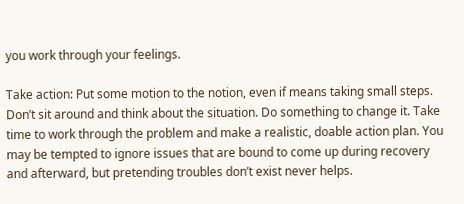you work through your feelings.

Take action: Put some motion to the notion, even if means taking small steps. Don’t sit around and think about the situation. Do something to change it. Take time to work through the problem and make a realistic, doable action plan. You may be tempted to ignore issues that are bound to come up during recovery and afterward, but pretending troubles don’t exist never helps.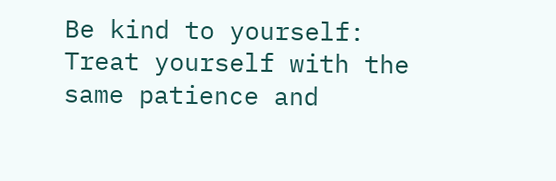Be kind to yourself: Treat yourself with the same patience and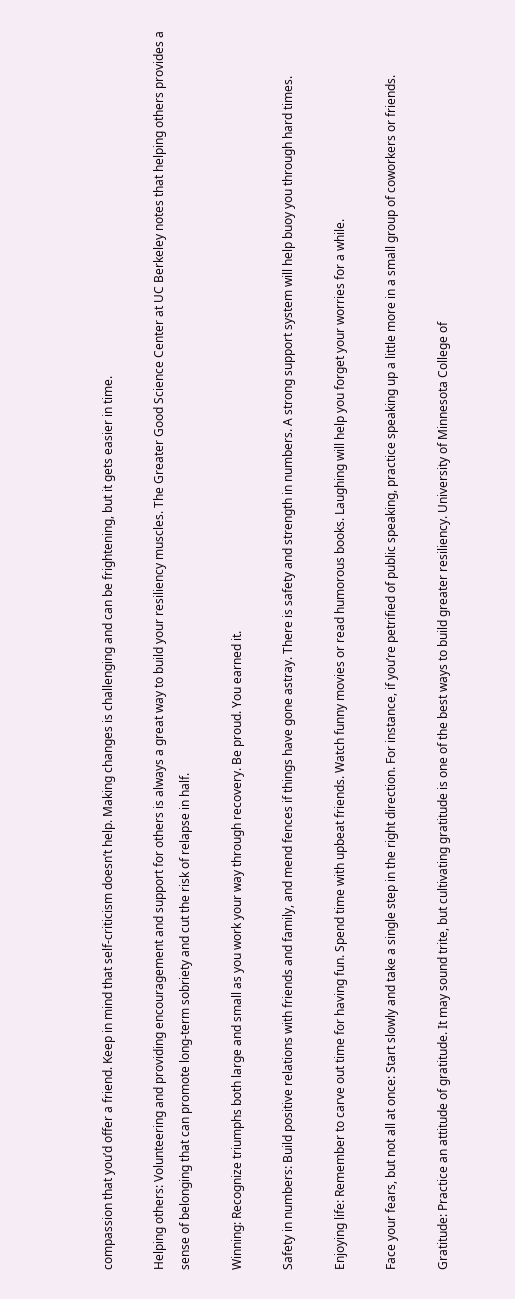compassion that you’d offer a friend. Keep in mind that self-criticism doesn’t help. Making changes is challenging and can be frightening, but it gets easier in time.

Helping others: Volunteering and providing encouragement and support for others is always a great way to build your resiliency muscles. The Greater Good Science Center at UC Berkeley notes that helping others provides a sense of belonging that can promote long-term sobriety and cut the risk of relapse in half.

Winning: Recognize triumphs both large and small as you work your way through recovery. Be proud. You earned it.

Safety in numbers: Build positive relations with friends and family, and mend fences if things have gone astray. There is safety and strength in numbers. A strong support system will help buoy you through hard times.

Enjoying life: Remember to carve out time for having fun. Spend time with upbeat friends. Watch funny movies or read humorous books. Laughing will help you forget your worries for a while.

Face your fears, but not all at once: Start slowly and take a single step in the right direction. For instance, if you’re petrified of public speaking, practice speaking up a little more in a small group of coworkers or friends.

Gratitude: Practice an attitude of gratitude. It may sound trite, but cultivating gratitude is one of the best ways to build greater resiliency. University of Minnesota College of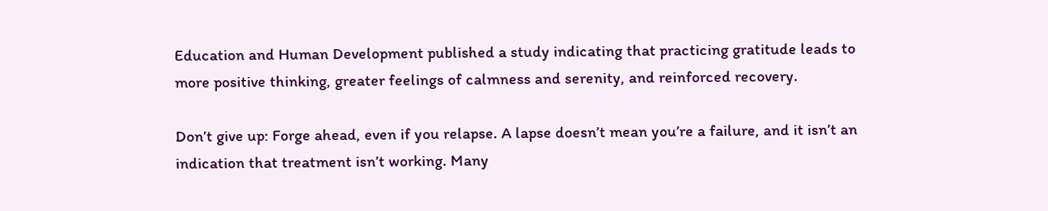Education and Human Development published a study indicating that practicing gratitude leads to more positive thinking, greater feelings of calmness and serenity, and reinforced recovery.

Don’t give up: Forge ahead, even if you relapse. A lapse doesn’t mean you’re a failure, and it isn’t an indication that treatment isn’t working. Many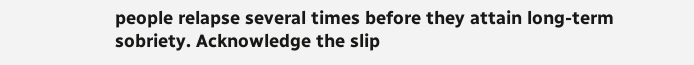people relapse several times before they attain long-term sobriety. Acknowledge the slip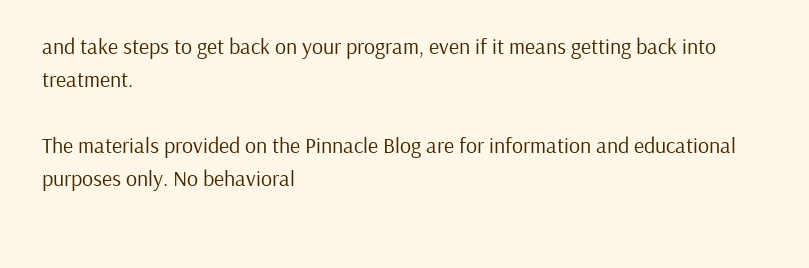and take steps to get back on your program, even if it means getting back into treatment.

The materials provided on the Pinnacle Blog are for information and educational purposes only. No behavioral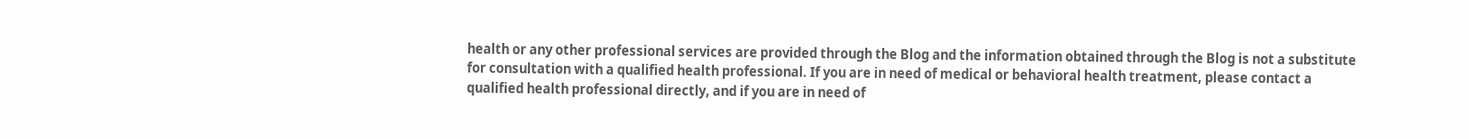health or any other professional services are provided through the Blog and the information obtained through the Blog is not a substitute for consultation with a qualified health professional. If you are in need of medical or behavioral health treatment, please contact a qualified health professional directly, and if you are in need of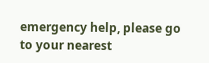emergency help, please go to your nearest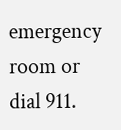emergency room or dial 911.